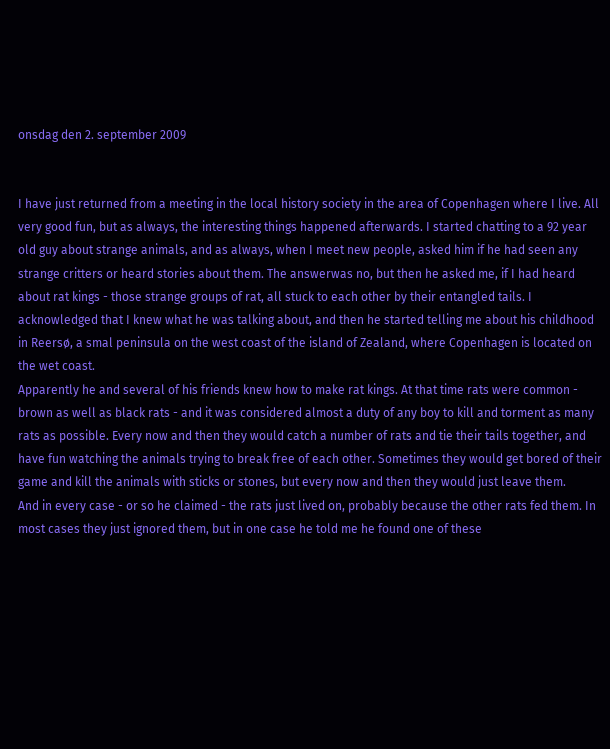onsdag den 2. september 2009


I have just returned from a meeting in the local history society in the area of Copenhagen where I live. All very good fun, but as always, the interesting things happened afterwards. I started chatting to a 92 year old guy about strange animals, and as always, when I meet new people, asked him if he had seen any strange critters or heard stories about them. The answerwas no, but then he asked me, if I had heard about rat kings - those strange groups of rat, all stuck to each other by their entangled tails. I acknowledged that I knew what he was talking about, and then he started telling me about his childhood in Reersø, a smal peninsula on the west coast of the island of Zealand, where Copenhagen is located on the wet coast.
Apparently he and several of his friends knew how to make rat kings. At that time rats were common - brown as well as black rats - and it was considered almost a duty of any boy to kill and torment as many rats as possible. Every now and then they would catch a number of rats and tie their tails together, and have fun watching the animals trying to break free of each other. Sometimes they would get bored of their game and kill the animals with sticks or stones, but every now and then they would just leave them.
And in every case - or so he claimed - the rats just lived on, probably because the other rats fed them. In most cases they just ignored them, but in one case he told me he found one of these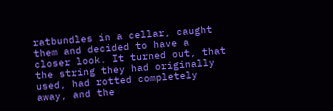ratbundles in a cellar, caught them and decided to have a closer look. It turned out, that the string they had originally used, had rotted completely away, and the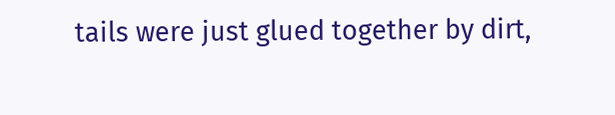tails were just glued together by dirt,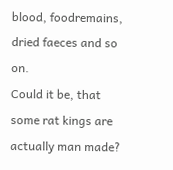blood, foodremains, dried faeces and so on.
Could it be, that some rat kings are actually man made?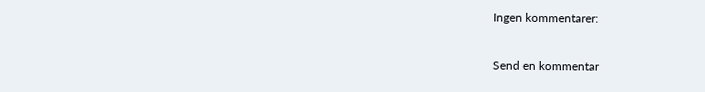Ingen kommentarer:

Send en kommentar